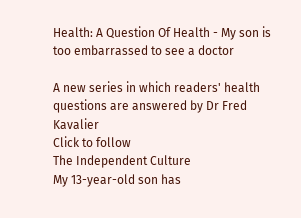Health: A Question Of Health - My son is too embarrassed to see a doctor

A new series in which readers' health questions are answered by Dr Fred Kavalier
Click to follow
The Independent Culture
My 13-year-old son has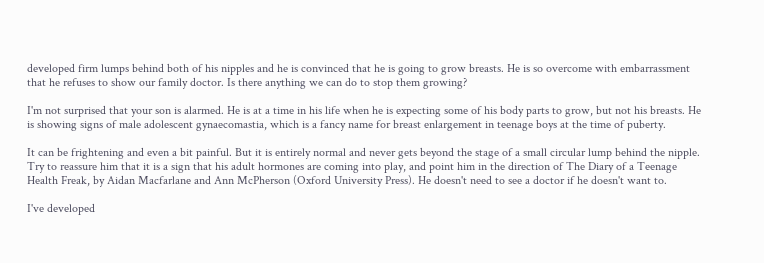developed firm lumps behind both of his nipples and he is convinced that he is going to grow breasts. He is so overcome with embarrassment that he refuses to show our family doctor. Is there anything we can do to stop them growing?

I'm not surprised that your son is alarmed. He is at a time in his life when he is expecting some of his body parts to grow, but not his breasts. He is showing signs of male adolescent gynaecomastia, which is a fancy name for breast enlargement in teenage boys at the time of puberty.

It can be frightening and even a bit painful. But it is entirely normal and never gets beyond the stage of a small circular lump behind the nipple. Try to reassure him that it is a sign that his adult hormones are coming into play, and point him in the direction of The Diary of a Teenage Health Freak, by Aidan Macfarlane and Ann McPherson (Oxford University Press). He doesn't need to see a doctor if he doesn't want to.

I've developed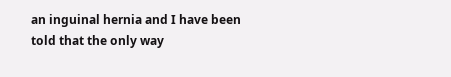an inguinal hernia and I have been told that the only way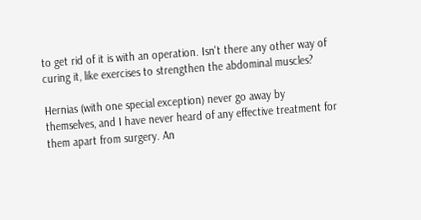to get rid of it is with an operation. Isn't there any other way of curing it, like exercises to strengthen the abdominal muscles?

Hernias (with one special exception) never go away by themselves, and I have never heard of any effective treatment for them apart from surgery. An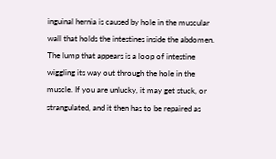inguinal hernia is caused by hole in the muscular wall that holds the intestines inside the abdomen. The lump that appears is a loop of intestine wiggling its way out through the hole in the muscle. If you are unlucky, it may get stuck, or strangulated, and it then has to be repaired as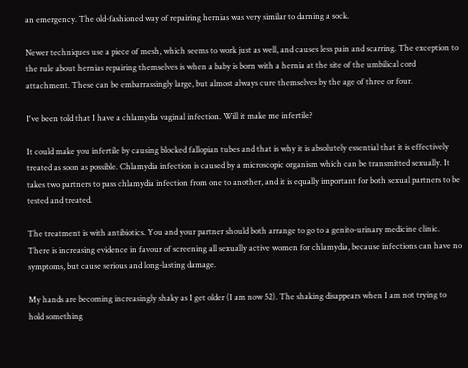an emergency. The old-fashioned way of repairing hernias was very similar to darning a sock.

Newer techniques use a piece of mesh, which seems to work just as well, and causes less pain and scarring. The exception to the rule about hernias repairing themselves is when a baby is born with a hernia at the site of the umbilical cord attachment. These can be embarrassingly large, but almost always cure themselves by the age of three or four.

I've been told that I have a chlamydia vaginal infection. Will it make me infertile?

It could make you infertile by causing blocked fallopian tubes and that is why it is absolutely essential that it is effectively treated as soon as possible. Chlamydia infection is caused by a microscopic organism which can be transmitted sexually. It takes two partners to pass chlamydia infection from one to another, and it is equally important for both sexual partners to be tested and treated.

The treatment is with antibiotics. You and your partner should both arrange to go to a genito-urinary medicine clinic. There is increasing evidence in favour of screening all sexually active women for chlamydia, because infections can have no symptoms, but cause serious and long-lasting damage.

My hands are becoming increasingly shaky as I get older (I am now 52). The shaking disappears when I am not trying to hold something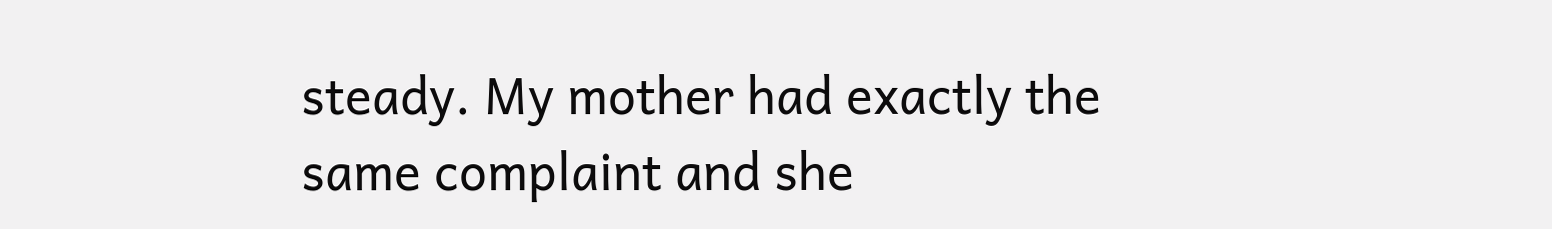steady. My mother had exactly the same complaint and she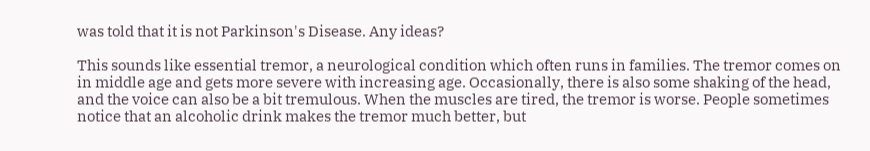was told that it is not Parkinson's Disease. Any ideas?

This sounds like essential tremor, a neurological condition which often runs in families. The tremor comes on in middle age and gets more severe with increasing age. Occasionally, there is also some shaking of the head, and the voice can also be a bit tremulous. When the muscles are tired, the tremor is worse. People sometimes notice that an alcoholic drink makes the tremor much better, but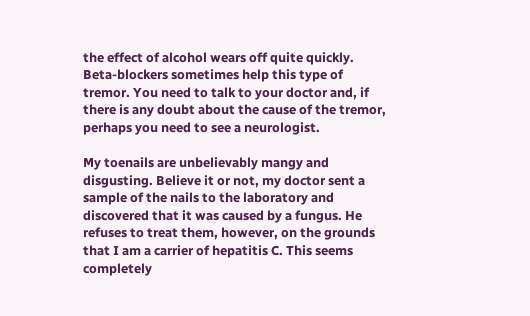the effect of alcohol wears off quite quickly. Beta-blockers sometimes help this type of tremor. You need to talk to your doctor and, if there is any doubt about the cause of the tremor, perhaps you need to see a neurologist.

My toenails are unbelievably mangy and disgusting. Believe it or not, my doctor sent a sample of the nails to the laboratory and discovered that it was caused by a fungus. He refuses to treat them, however, on the grounds that I am a carrier of hepatitis C. This seems completely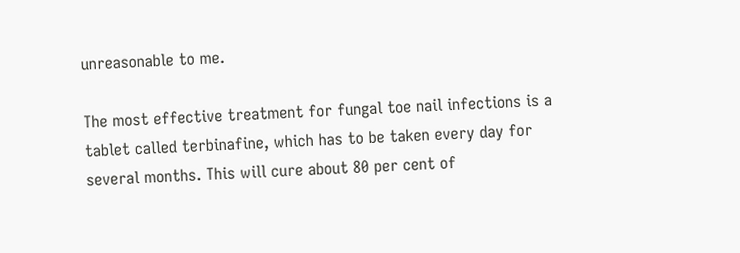unreasonable to me.

The most effective treatment for fungal toe nail infections is a tablet called terbinafine, which has to be taken every day for several months. This will cure about 80 per cent of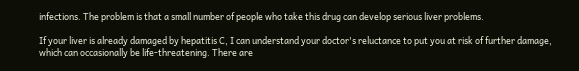infections. The problem is that a small number of people who take this drug can develop serious liver problems.

If your liver is already damaged by hepatitis C, I can understand your doctor's reluctance to put you at risk of further damage, which can occasionally be life-threatening. There are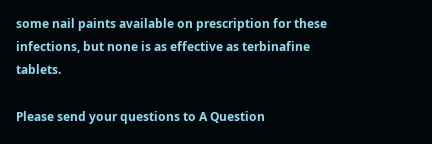some nail paints available on prescription for these infections, but none is as effective as terbinafine tablets.

Please send your questions to A Question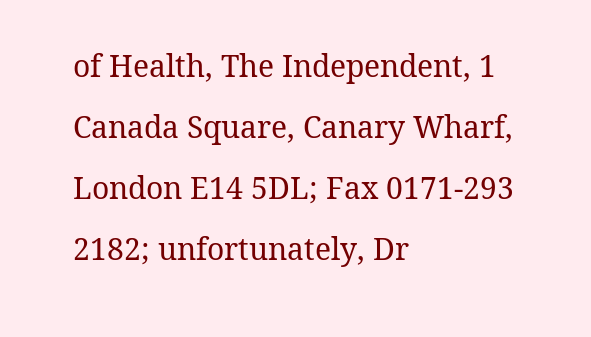of Health, The Independent, 1 Canada Square, Canary Wharf, London E14 5DL; Fax 0171-293 2182; unfortunately, Dr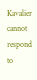Kavalier cannot respond to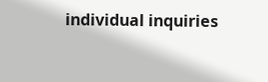individual inquiries